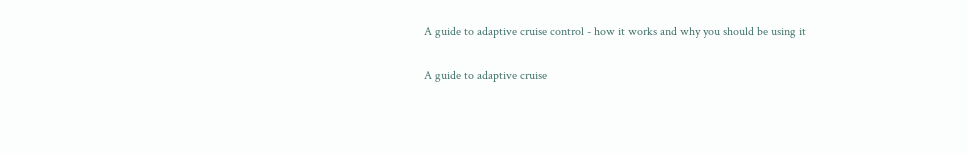A guide to adaptive cruise control - how it works and why you should be using it

A guide to adaptive cruise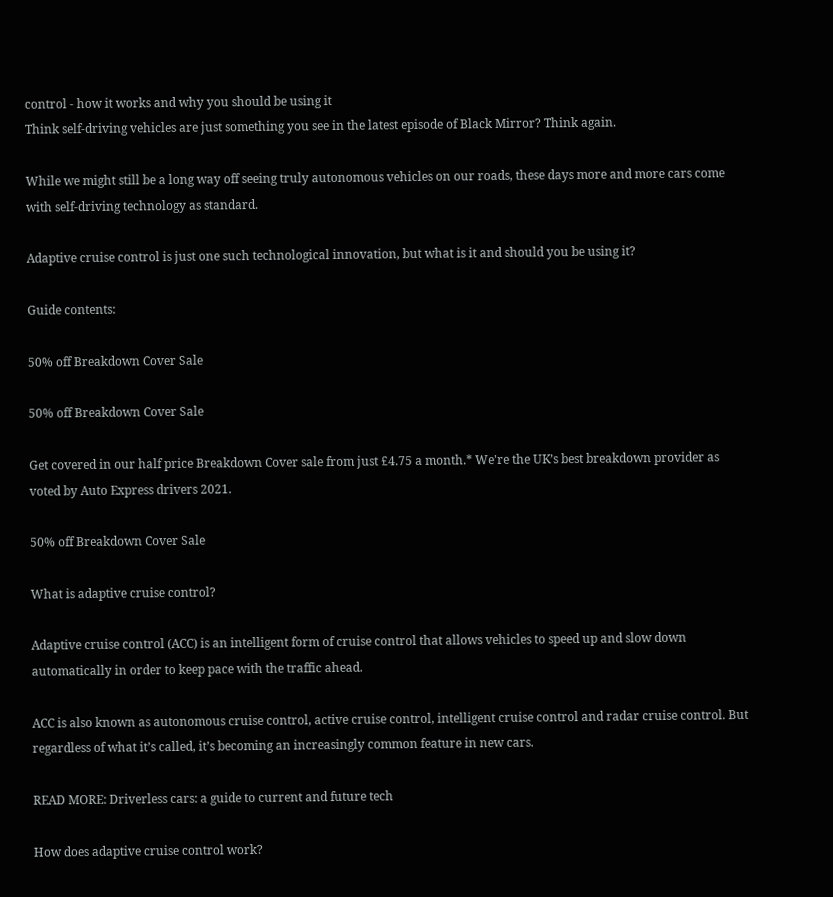control - how it works and why you should be using it
Think self-driving vehicles are just something you see in the latest episode of Black Mirror? Think again.

While we might still be a long way off seeing truly autonomous vehicles on our roads, these days more and more cars come with self-driving technology as standard.

Adaptive cruise control is just one such technological innovation, but what is it and should you be using it?

Guide contents:

50% off Breakdown Cover Sale

50% off Breakdown Cover Sale

Get covered in our half price Breakdown Cover sale from just £4.75 a month.* We're the UK’s best breakdown provider as voted by Auto Express drivers 2021.

50% off Breakdown Cover Sale

What is adaptive cruise control?

Adaptive cruise control (ACC) is an intelligent form of cruise control that allows vehicles to speed up and slow down automatically in order to keep pace with the traffic ahead.

ACC is also known as autonomous cruise control, active cruise control, intelligent cruise control and radar cruise control. But regardless of what it’s called, it’s becoming an increasingly common feature in new cars.

READ MORE: Driverless cars: a guide to current and future tech

How does adaptive cruise control work?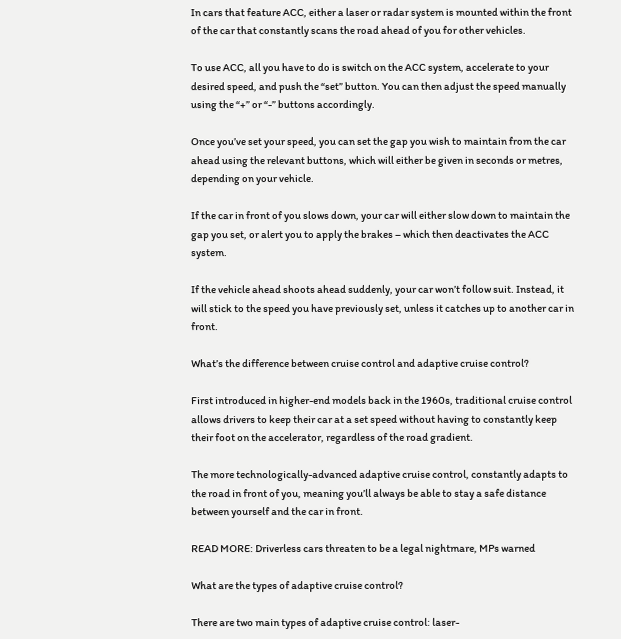In cars that feature ACC, either a laser or radar system is mounted within the front of the car that constantly scans the road ahead of you for other vehicles.

To use ACC, all you have to do is switch on the ACC system, accelerate to your desired speed, and push the “set” button. You can then adjust the speed manually using the “+” or “-” buttons accordingly.

Once you’ve set your speed, you can set the gap you wish to maintain from the car ahead using the relevant buttons, which will either be given in seconds or metres, depending on your vehicle.

If the car in front of you slows down, your car will either slow down to maintain the gap you set, or alert you to apply the brakes – which then deactivates the ACC system.

If the vehicle ahead shoots ahead suddenly, your car won’t follow suit. Instead, it will stick to the speed you have previously set, unless it catches up to another car in front.

What’s the difference between cruise control and adaptive cruise control?

First introduced in higher-end models back in the 1960s, traditional cruise control allows drivers to keep their car at a set speed without having to constantly keep their foot on the accelerator, regardless of the road gradient.

The more technologically-advanced adaptive cruise control, constantly adapts to the road in front of you, meaning you’ll always be able to stay a safe distance between yourself and the car in front.

READ MORE: Driverless cars threaten to be a legal nightmare, MPs warned

What are the types of adaptive cruise control?

There are two main types of adaptive cruise control: laser-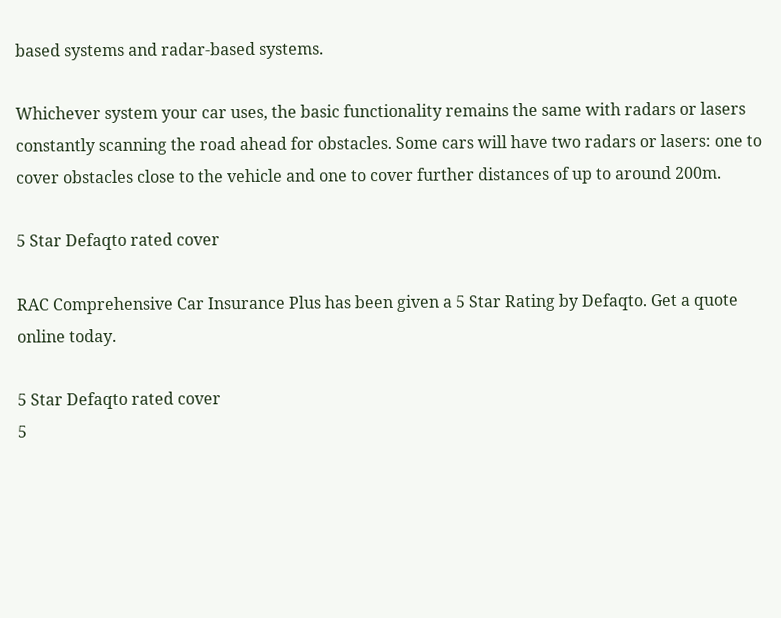based systems and radar-based systems.

Whichever system your car uses, the basic functionality remains the same with radars or lasers constantly scanning the road ahead for obstacles. Some cars will have two radars or lasers: one to cover obstacles close to the vehicle and one to cover further distances of up to around 200m.

5 Star Defaqto rated cover

RAC Comprehensive Car Insurance Plus has been given a 5 Star Rating by Defaqto. Get a quote online today.

5 Star Defaqto rated cover
5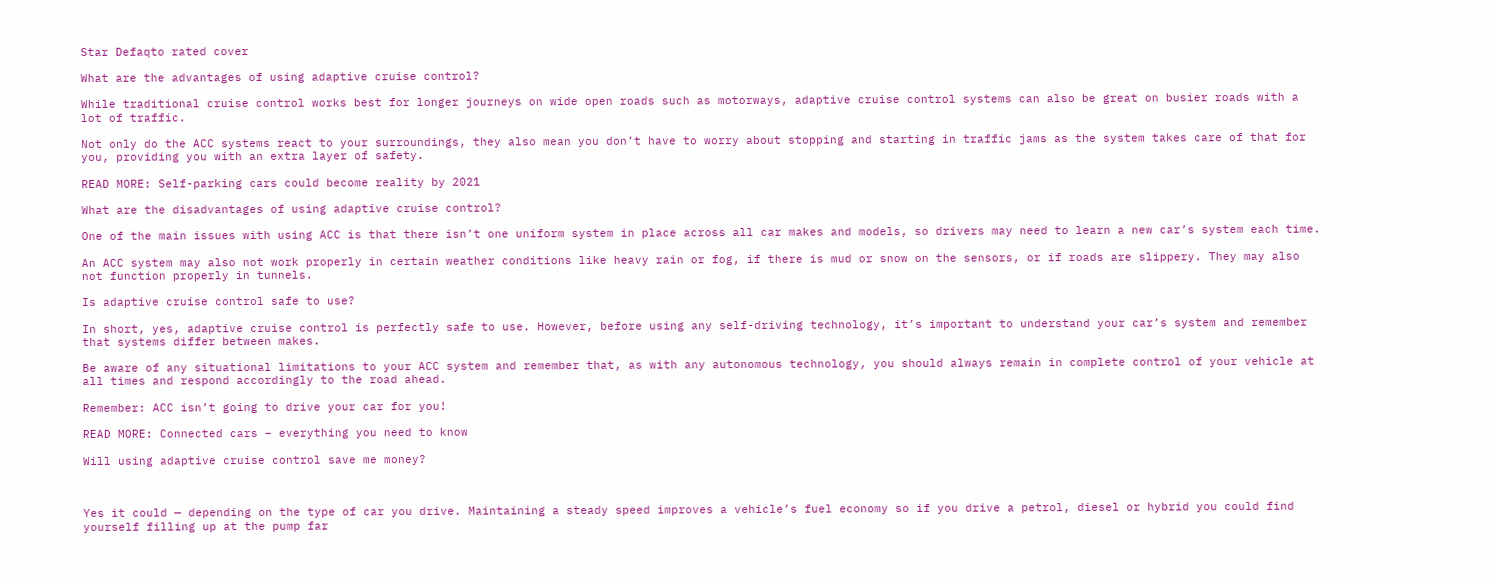Star Defaqto rated cover

What are the advantages of using adaptive cruise control?

While traditional cruise control works best for longer journeys on wide open roads such as motorways, adaptive cruise control systems can also be great on busier roads with a lot of traffic.

Not only do the ACC systems react to your surroundings, they also mean you don’t have to worry about stopping and starting in traffic jams as the system takes care of that for you, providing you with an extra layer of safety.

READ MORE: Self-parking cars could become reality by 2021

What are the disadvantages of using adaptive cruise control?

One of the main issues with using ACC is that there isn’t one uniform system in place across all car makes and models, so drivers may need to learn a new car’s system each time.

An ACC system may also not work properly in certain weather conditions like heavy rain or fog, if there is mud or snow on the sensors, or if roads are slippery. They may also not function properly in tunnels.

Is adaptive cruise control safe to use?

In short, yes, adaptive cruise control is perfectly safe to use. However, before using any self-driving technology, it’s important to understand your car’s system and remember that systems differ between makes.

Be aware of any situational limitations to your ACC system and remember that, as with any autonomous technology, you should always remain in complete control of your vehicle at all times and respond accordingly to the road ahead.

Remember: ACC isn’t going to drive your car for you!

READ MORE: Connected cars – everything you need to know

Will using adaptive cruise control save me money?



Yes it could — depending on the type of car you drive. Maintaining a steady speed improves a vehicle’s fuel economy so if you drive a petrol, diesel or hybrid you could find yourself filling up at the pump far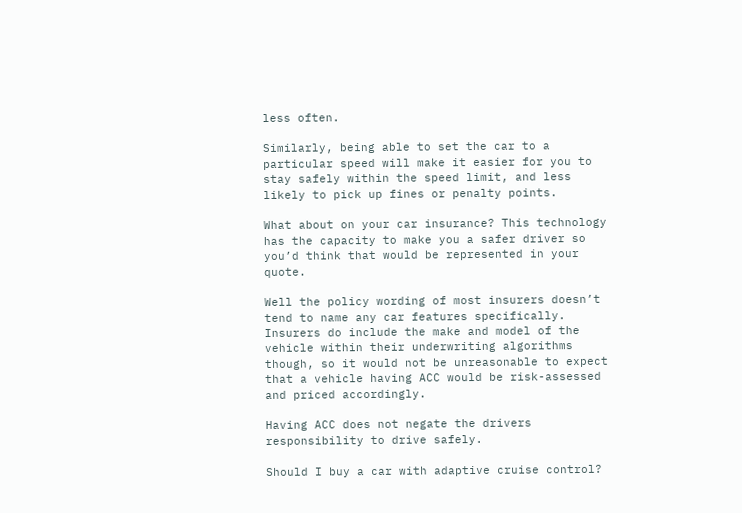less often.

Similarly, being able to set the car to a particular speed will make it easier for you to stay safely within the speed limit, and less likely to pick up fines or penalty points.

What about on your car insurance? This technology has the capacity to make you a safer driver so you’d think that would be represented in your quote.

Well the policy wording of most insurers doesn’t tend to name any car features specifically. Insurers do include the make and model of the vehicle within their underwriting algorithms though, so it would not be unreasonable to expect that a vehicle having ACC would be risk-assessed and priced accordingly.

Having ACC does not negate the drivers responsibility to drive safely.

Should I buy a car with adaptive cruise control?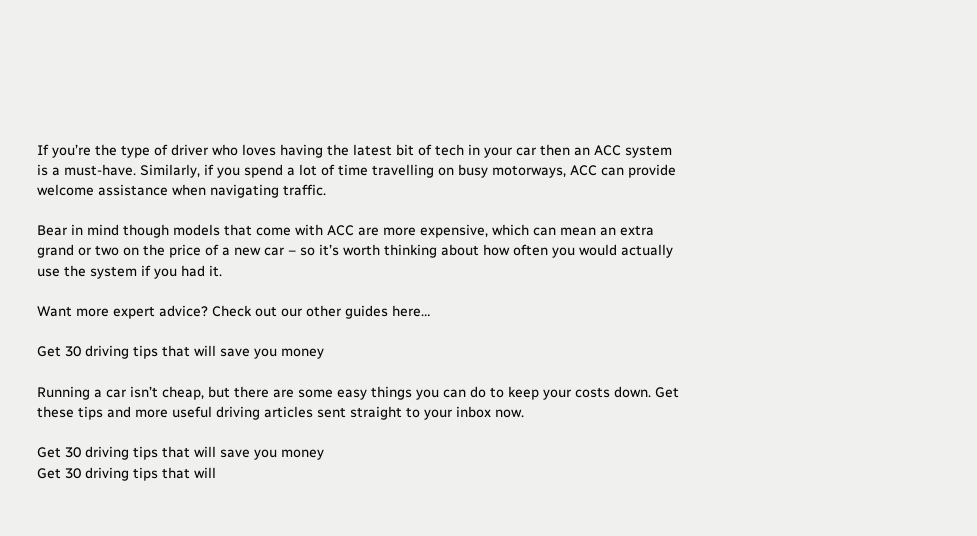If you’re the type of driver who loves having the latest bit of tech in your car then an ACC system is a must-have. Similarly, if you spend a lot of time travelling on busy motorways, ACC can provide welcome assistance when navigating traffic.

Bear in mind though models that come with ACC are more expensive, which can mean an extra grand or two on the price of a new car – so it’s worth thinking about how often you would actually use the system if you had it.

Want more expert advice? Check out our other guides here…

Get 30 driving tips that will save you money

Running a car isn’t cheap, but there are some easy things you can do to keep your costs down. Get these tips and more useful driving articles sent straight to your inbox now.

Get 30 driving tips that will save you money
Get 30 driving tips that will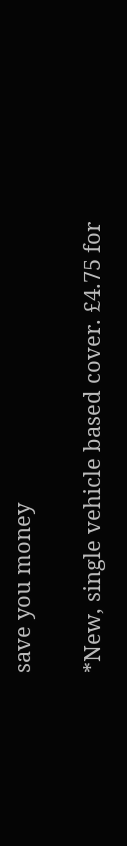save you money

*New, single vehicle based cover. £4.75 for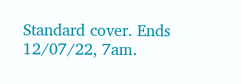Standard cover. Ends 12/07/22, 7am.